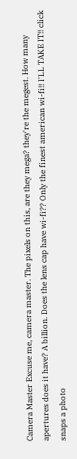Camera Master Excuse me, camera master. The pixels on this, are they mega? they're the megest. How many apertures does it have? A billion. Does the lens cap have wi-fi?? Only the finest american wi-fi!! I'LL TAKE IT!! click snaps a photo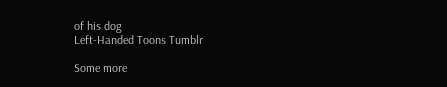of his dog
Left-Handed Toons Tumblr

Some more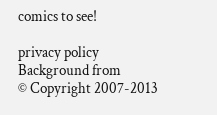comics to see!

privacy policy
Background from
© Copyright 2007-2013